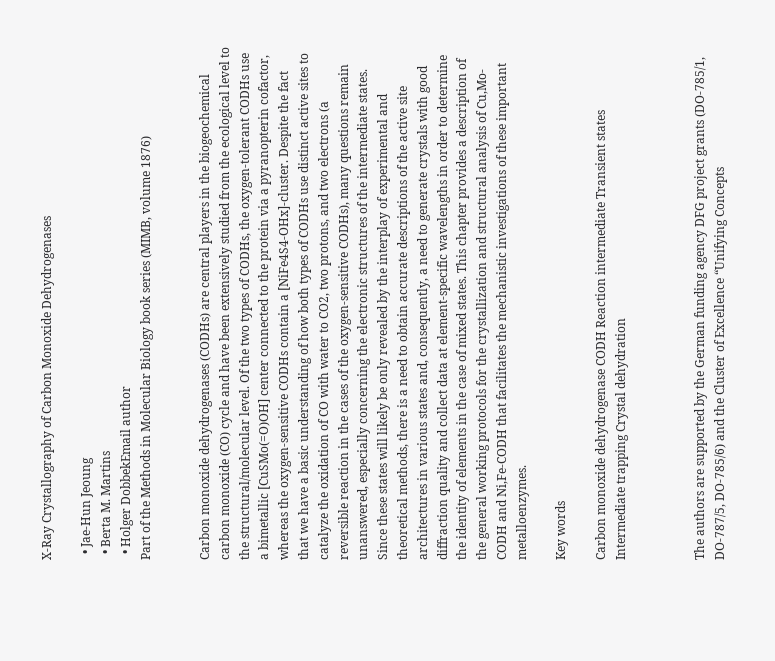X-Ray Crystallography of Carbon Monoxide Dehydrogenases

  • Jae-Hun Jeoung
  • Berta M. Martins
  • Holger DobbekEmail author
Part of the Methods in Molecular Biology book series (MIMB, volume 1876)


Carbon monoxide dehydrogenases (CODHs) are central players in the biogeochemical carbon monoxide (CO) cycle and have been extensively studied from the ecological level to the structural/molecular level. Of the two types of CODHs, the oxygen-tolerant CODHs use a bimetallic [CuSMo(=O)OH] center connected to the protein via a pyranopterin cofactor, whereas the oxygen-sensitive CODHs contain a [NiFe4S4-OHx]-cluster. Despite the fact that we have a basic understanding of how both types of CODHs use distinct active sites to catalyze the oxidation of CO with water to CO2, two protons, and two electrons (a reversible reaction in the cases of the oxygen-sensitive CODHs), many questions remain unanswered, especially concerning the electronic structures of the intermediate states. Since these states will likely be only revealed by the interplay of experimental and theoretical methods, there is a need to obtain accurate descriptions of the active site architectures in various states and, consequently, a need to generate crystals with good diffraction quality and collect data at element-specific wavelengths in order to determine the identity of elements in the case of mixed states. This chapter provides a description of the general working protocols for the crystallization and structural analysis of Cu,Mo-CODH and Ni,Fe-CODH that facilitates the mechanistic investigations of these important metalloenzymes.

Key words

Carbon monoxide dehydrogenase CODH Reaction intermediate Transient states Intermediate trapping Crystal dehydration



The authors are supported by the German funding agency DFG project grants (DO-785/1, DO-787/5, DO-785/6) and the Cluster of Excellence “Unifying Concepts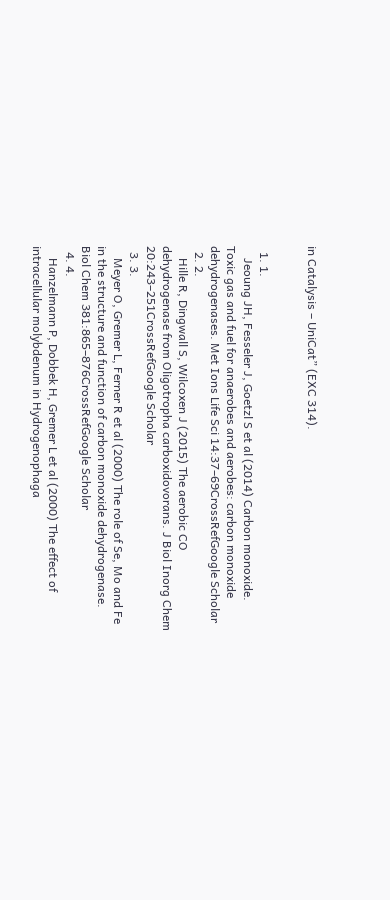in Catalysis – UniCat” (EXC 314).


  1. 1.
    Jeoung JH, Fesseler J, Goetzl S et al (2014) Carbon monoxide. Toxic gas and fuel for anaerobes and aerobes: carbon monoxide dehydrogenases. Met Ions Life Sci 14:37–69CrossRefGoogle Scholar
  2. 2.
    Hille R, Dingwall S, Wilcoxen J (2015) The aerobic CO dehydrogenase from Oligotropha carboxidovorans. J Biol Inorg Chem 20:243–251CrossRefGoogle Scholar
  3. 3.
    Meyer O, Gremer L, Ferner R et al (2000) The role of Se, Mo and Fe in the structure and function of carbon monoxide dehydrogenase. Biol Chem 381:865–876CrossRefGoogle Scholar
  4. 4.
    Hanzelmann P, Dobbek H, Gremer L et al (2000) The effect of intracellular molybdenum in Hydrogenophaga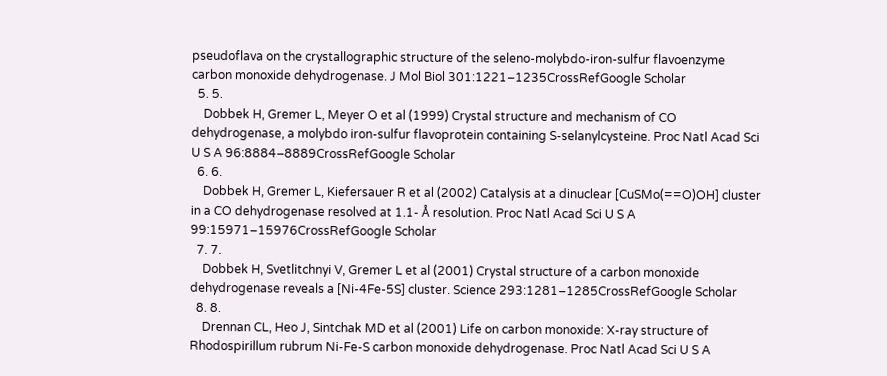pseudoflava on the crystallographic structure of the seleno-molybdo-iron-sulfur flavoenzyme carbon monoxide dehydrogenase. J Mol Biol 301:1221–1235CrossRefGoogle Scholar
  5. 5.
    Dobbek H, Gremer L, Meyer O et al (1999) Crystal structure and mechanism of CO dehydrogenase, a molybdo iron-sulfur flavoprotein containing S-selanylcysteine. Proc Natl Acad Sci U S A 96:8884–8889CrossRefGoogle Scholar
  6. 6.
    Dobbek H, Gremer L, Kiefersauer R et al (2002) Catalysis at a dinuclear [CuSMo(==O)OH] cluster in a CO dehydrogenase resolved at 1.1- Å resolution. Proc Natl Acad Sci U S A 99:15971–15976CrossRefGoogle Scholar
  7. 7.
    Dobbek H, Svetlitchnyi V, Gremer L et al (2001) Crystal structure of a carbon monoxide dehydrogenase reveals a [Ni-4Fe-5S] cluster. Science 293:1281–1285CrossRefGoogle Scholar
  8. 8.
    Drennan CL, Heo J, Sintchak MD et al (2001) Life on carbon monoxide: X-ray structure of Rhodospirillum rubrum Ni-Fe-S carbon monoxide dehydrogenase. Proc Natl Acad Sci U S A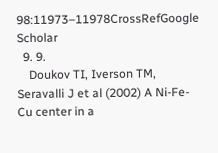98:11973–11978CrossRefGoogle Scholar
  9. 9.
    Doukov TI, Iverson TM, Seravalli J et al (2002) A Ni-Fe-Cu center in a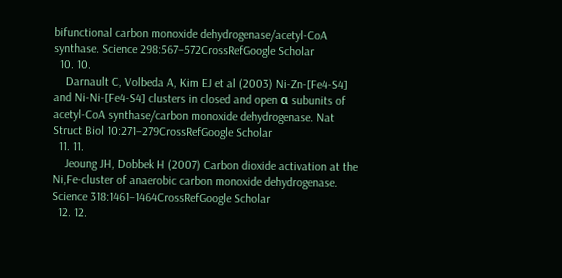bifunctional carbon monoxide dehydrogenase/acetyl-CoA synthase. Science 298:567–572CrossRefGoogle Scholar
  10. 10.
    Darnault C, Volbeda A, Kim EJ et al (2003) Ni-Zn-[Fe4-S4] and Ni-Ni-[Fe4-S4] clusters in closed and open α subunits of acetyl-CoA synthase/carbon monoxide dehydrogenase. Nat Struct Biol 10:271–279CrossRefGoogle Scholar
  11. 11.
    Jeoung JH, Dobbek H (2007) Carbon dioxide activation at the Ni,Fe-cluster of anaerobic carbon monoxide dehydrogenase. Science 318:1461–1464CrossRefGoogle Scholar
  12. 12.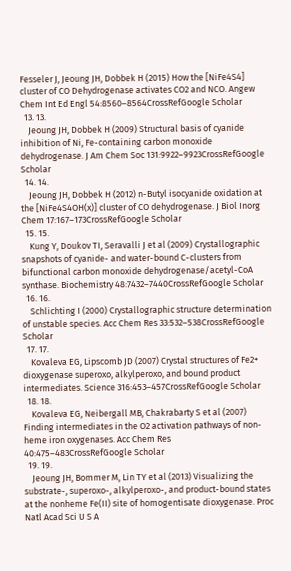Fesseler J, Jeoung JH, Dobbek H (2015) How the [NiFe4S4] cluster of CO Dehydrogenase activates CO2 and NCO. Angew Chem Int Ed Engl 54:8560–8564CrossRefGoogle Scholar
  13. 13.
    Jeoung JH, Dobbek H (2009) Structural basis of cyanide inhibition of Ni, Fe-containing carbon monoxide dehydrogenase. J Am Chem Soc 131:9922–9923CrossRefGoogle Scholar
  14. 14.
    Jeoung JH, Dobbek H (2012) n-Butyl isocyanide oxidation at the [NiFe4S4OH(x)] cluster of CO dehydrogenase. J Biol Inorg Chem 17:167–173CrossRefGoogle Scholar
  15. 15.
    Kung Y, Doukov TI, Seravalli J et al (2009) Crystallographic snapshots of cyanide- and water-bound C-clusters from bifunctional carbon monoxide dehydrogenase/acetyl-CoA synthase. Biochemistry 48:7432–7440CrossRefGoogle Scholar
  16. 16.
    Schlichting I (2000) Crystallographic structure determination of unstable species. Acc Chem Res 33:532–538CrossRefGoogle Scholar
  17. 17.
    Kovaleva EG, Lipscomb JD (2007) Crystal structures of Fe2+ dioxygenase superoxo, alkylperoxo, and bound product intermediates. Science 316:453–457CrossRefGoogle Scholar
  18. 18.
    Kovaleva EG, Neibergall MB, Chakrabarty S et al (2007) Finding intermediates in the O2 activation pathways of non-heme iron oxygenases. Acc Chem Res 40:475–483CrossRefGoogle Scholar
  19. 19.
    Jeoung JH, Bommer M, Lin TY et al (2013) Visualizing the substrate-, superoxo-, alkylperoxo-, and product-bound states at the nonheme Fe(II) site of homogentisate dioxygenase. Proc Natl Acad Sci U S A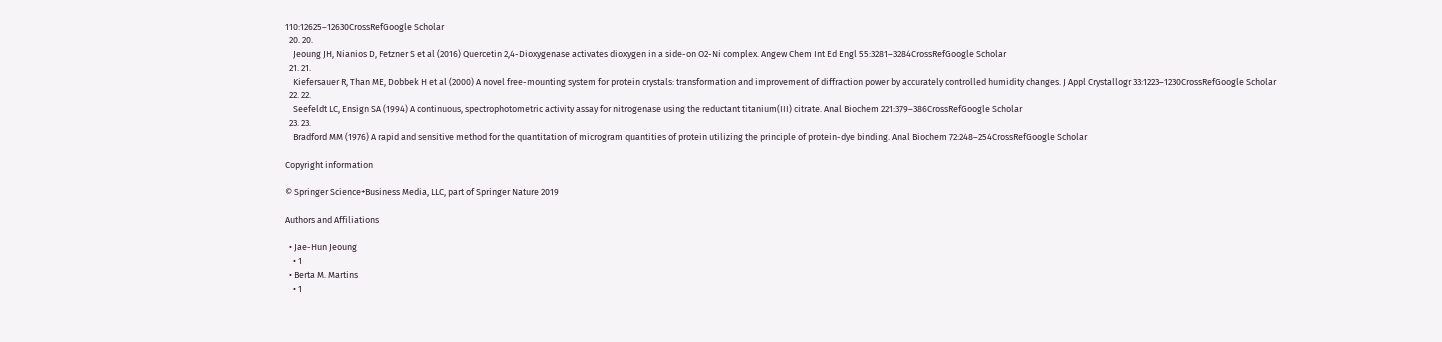110:12625–12630CrossRefGoogle Scholar
  20. 20.
    Jeoung JH, Nianios D, Fetzner S et al (2016) Quercetin 2,4-Dioxygenase activates dioxygen in a side-on O2-Ni complex. Angew Chem Int Ed Engl 55:3281–3284CrossRefGoogle Scholar
  21. 21.
    Kiefersauer R, Than ME, Dobbek H et al (2000) A novel free-mounting system for protein crystals: transformation and improvement of diffraction power by accurately controlled humidity changes. J Appl Crystallogr 33:1223–1230CrossRefGoogle Scholar
  22. 22.
    Seefeldt LC, Ensign SA (1994) A continuous, spectrophotometric activity assay for nitrogenase using the reductant titanium(III) citrate. Anal Biochem 221:379–386CrossRefGoogle Scholar
  23. 23.
    Bradford MM (1976) A rapid and sensitive method for the quantitation of microgram quantities of protein utilizing the principle of protein-dye binding. Anal Biochem 72:248–254CrossRefGoogle Scholar

Copyright information

© Springer Science+Business Media, LLC, part of Springer Nature 2019

Authors and Affiliations

  • Jae-Hun Jeoung
    • 1
  • Berta M. Martins
    • 1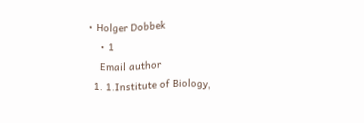• Holger Dobbek
    • 1
    Email author
  1. 1.Institute of Biology,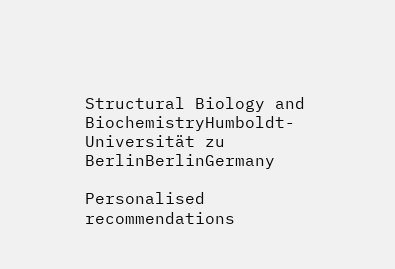Structural Biology and BiochemistryHumboldt-Universität zu BerlinBerlinGermany

Personalised recommendations